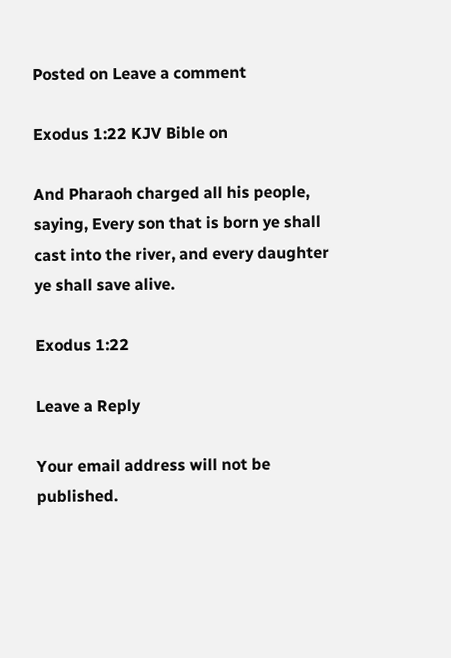Posted on Leave a comment

Exodus 1:22 KJV Bible on

And Pharaoh charged all his people, saying, Every son that is born ye shall cast into the river, and every daughter ye shall save alive.

Exodus 1:22

Leave a Reply

Your email address will not be published.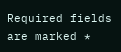Required fields are marked *